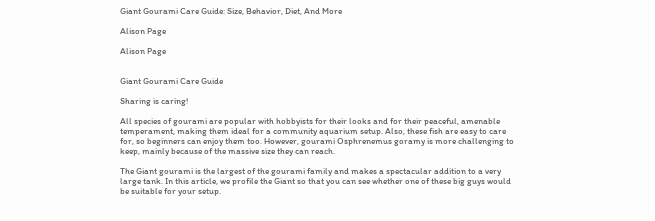Giant Gourami Care Guide: Size, Behavior, Diet, And More

Alison Page

Alison Page


Giant Gourami Care Guide

Sharing is caring!

All species of gourami are popular with hobbyists for their looks and for their peaceful, amenable temperament, making them ideal for a community aquarium setup. Also, these fish are easy to care for, so beginners can enjoy them too. However, gourami Osphrenemus goramy is more challenging to keep, mainly because of the massive size they can reach.

The Giant gourami is the largest of the gourami family and makes a spectacular addition to a very large tank. In this article, we profile the Giant so that you can see whether one of these big guys would be suitable for your setup.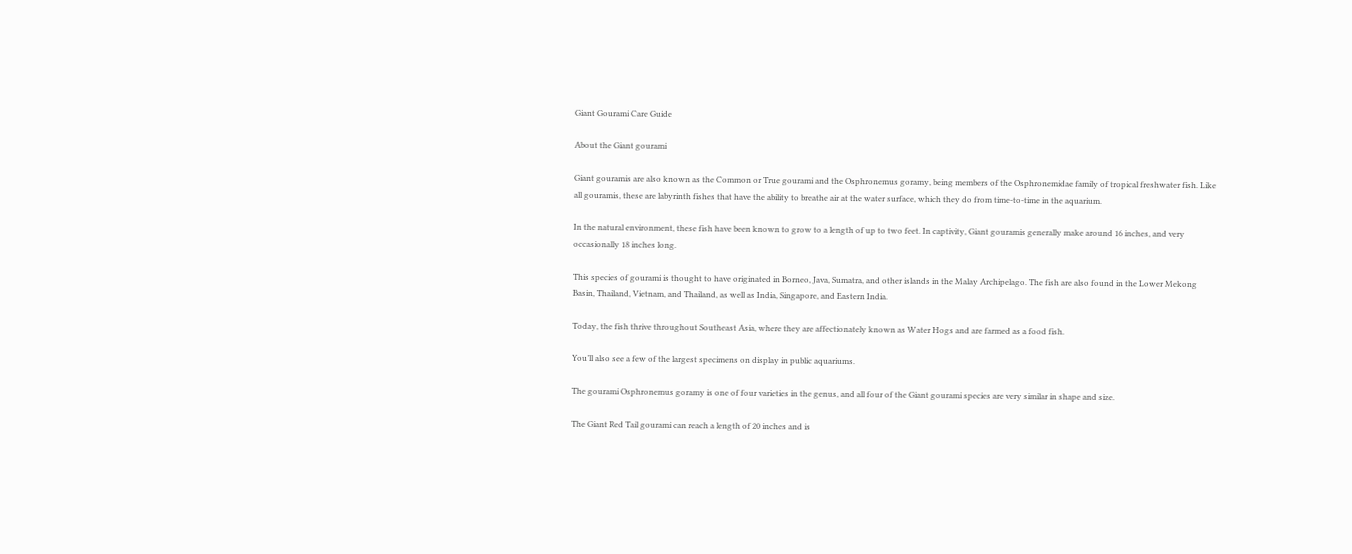Giant Gourami Care Guide

About the Giant gourami

Giant gouramis are also known as the Common or True gourami and the Osphronemus goramy, being members of the Osphronemidae family of tropical freshwater fish. Like all gouramis, these are labyrinth fishes that have the ability to breathe air at the water surface, which they do from time-to-time in the aquarium.

In the natural environment, these fish have been known to grow to a length of up to two feet. In captivity, Giant gouramis generally make around 16 inches, and very occasionally 18 inches long.

This species of gourami is thought to have originated in Borneo, Java, Sumatra, and other islands in the Malay Archipelago. The fish are also found in the Lower Mekong Basin, Thailand, Vietnam, and Thailand, as well as India, Singapore, and Eastern India.

Today, the fish thrive throughout Southeast Asia, where they are affectionately known as Water Hogs and are farmed as a food fish.

You’ll also see a few of the largest specimens on display in public aquariums.

The gourami Osphronemus goramy is one of four varieties in the genus, and all four of the Giant gourami species are very similar in shape and size.

The Giant Red Tail gourami can reach a length of 20 inches and is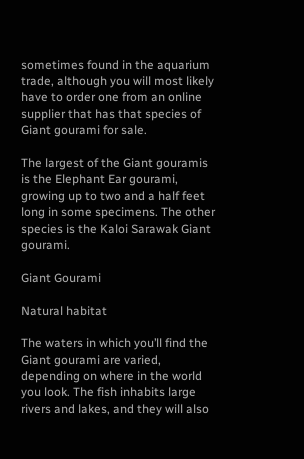sometimes found in the aquarium trade, although you will most likely have to order one from an online supplier that has that species of Giant gourami for sale.

The largest of the Giant gouramis is the Elephant Ear gourami, growing up to two and a half feet long in some specimens. The other species is the Kaloi Sarawak Giant gourami.

Giant Gourami

Natural habitat

The waters in which you’ll find the Giant gourami are varied, depending on where in the world you look. The fish inhabits large rivers and lakes, and they will also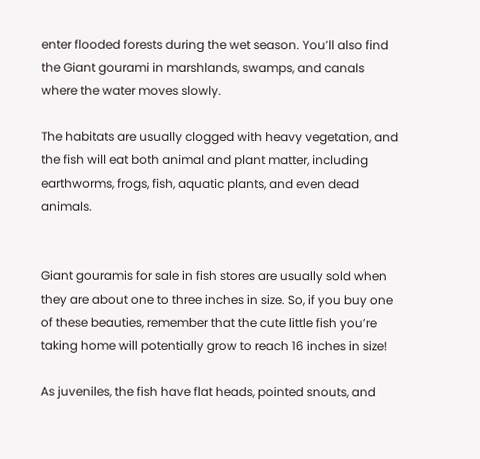enter flooded forests during the wet season. You’ll also find the Giant gourami in marshlands, swamps, and canals where the water moves slowly.

The habitats are usually clogged with heavy vegetation, and the fish will eat both animal and plant matter, including earthworms, frogs, fish, aquatic plants, and even dead animals.


Giant gouramis for sale in fish stores are usually sold when they are about one to three inches in size. So, if you buy one of these beauties, remember that the cute little fish you’re taking home will potentially grow to reach 16 inches in size!

As juveniles, the fish have flat heads, pointed snouts, and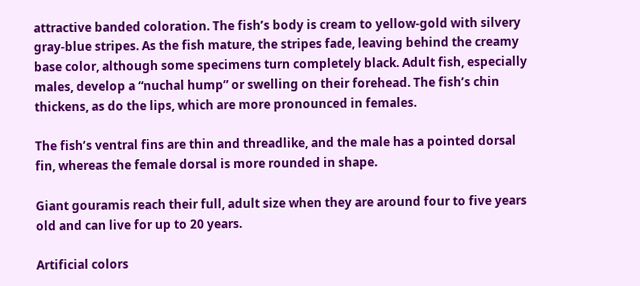attractive banded coloration. The fish’s body is cream to yellow-gold with silvery gray-blue stripes. As the fish mature, the stripes fade, leaving behind the creamy base color, although some specimens turn completely black. Adult fish, especially males, develop a “nuchal hump” or swelling on their forehead. The fish’s chin thickens, as do the lips, which are more pronounced in females.

The fish’s ventral fins are thin and threadlike, and the male has a pointed dorsal fin, whereas the female dorsal is more rounded in shape.

Giant gouramis reach their full, adult size when they are around four to five years old and can live for up to 20 years.

Artificial colors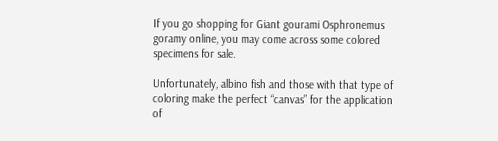If you go shopping for Giant gourami Osphronemus goramy online, you may come across some colored specimens for sale.

Unfortunately, albino fish and those with that type of coloring make the perfect “canvas” for the application of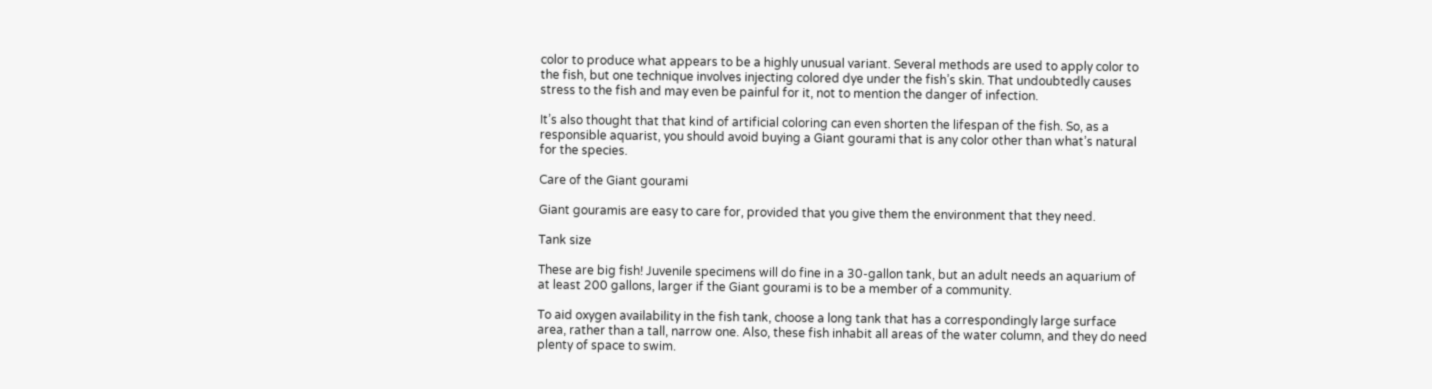color to produce what appears to be a highly unusual variant. Several methods are used to apply color to the fish, but one technique involves injecting colored dye under the fish’s skin. That undoubtedly causes stress to the fish and may even be painful for it, not to mention the danger of infection.

It’s also thought that that kind of artificial coloring can even shorten the lifespan of the fish. So, as a responsible aquarist, you should avoid buying a Giant gourami that is any color other than what’s natural for the species.

Care of the Giant gourami

Giant gouramis are easy to care for, provided that you give them the environment that they need.

Tank size

These are big fish! Juvenile specimens will do fine in a 30-gallon tank, but an adult needs an aquarium of at least 200 gallons, larger if the Giant gourami is to be a member of a community.

To aid oxygen availability in the fish tank, choose a long tank that has a correspondingly large surface area, rather than a tall, narrow one. Also, these fish inhabit all areas of the water column, and they do need plenty of space to swim.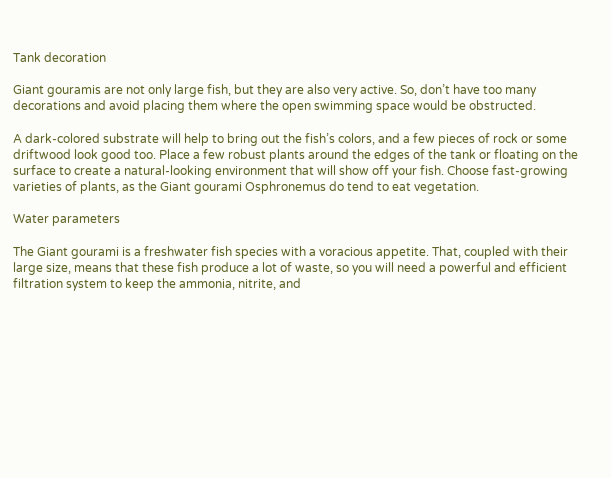Tank decoration

Giant gouramis are not only large fish, but they are also very active. So, don’t have too many decorations and avoid placing them where the open swimming space would be obstructed.

A dark-colored substrate will help to bring out the fish’s colors, and a few pieces of rock or some driftwood look good too. Place a few robust plants around the edges of the tank or floating on the surface to create a natural-looking environment that will show off your fish. Choose fast-growing varieties of plants, as the Giant gourami Osphronemus do tend to eat vegetation.

Water parameters

The Giant gourami is a freshwater fish species with a voracious appetite. That, coupled with their large size, means that these fish produce a lot of waste, so you will need a powerful and efficient filtration system to keep the ammonia, nitrite, and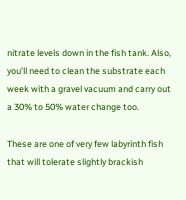nitrate levels down in the fish tank. Also, you’ll need to clean the substrate each week with a gravel vacuum and carry out a 30% to 50% water change too.

These are one of very few labyrinth fish that will tolerate slightly brackish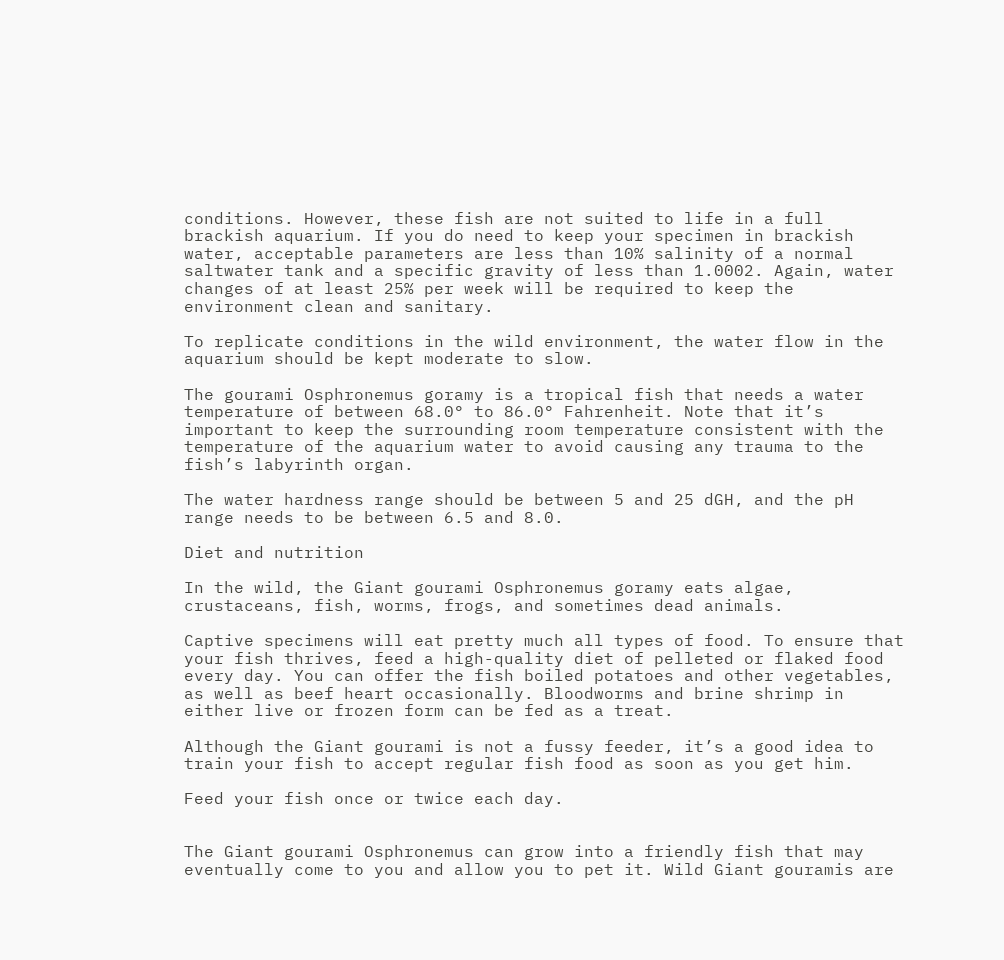conditions. However, these fish are not suited to life in a full brackish aquarium. If you do need to keep your specimen in brackish water, acceptable parameters are less than 10% salinity of a normal saltwater tank and a specific gravity of less than 1.0002. Again, water changes of at least 25% per week will be required to keep the environment clean and sanitary.

To replicate conditions in the wild environment, the water flow in the aquarium should be kept moderate to slow.

The gourami Osphronemus goramy is a tropical fish that needs a water temperature of between 68.0° to 86.0° Fahrenheit. Note that it’s important to keep the surrounding room temperature consistent with the temperature of the aquarium water to avoid causing any trauma to the fish’s labyrinth organ.

The water hardness range should be between 5 and 25 dGH, and the pH range needs to be between 6.5 and 8.0.

Diet and nutrition

In the wild, the Giant gourami Osphronemus goramy eats algae, crustaceans, fish, worms, frogs, and sometimes dead animals.

Captive specimens will eat pretty much all types of food. To ensure that your fish thrives, feed a high-quality diet of pelleted or flaked food every day. You can offer the fish boiled potatoes and other vegetables, as well as beef heart occasionally. Bloodworms and brine shrimp in either live or frozen form can be fed as a treat.

Although the Giant gourami is not a fussy feeder, it’s a good idea to train your fish to accept regular fish food as soon as you get him.

Feed your fish once or twice each day.


The Giant gourami Osphronemus can grow into a friendly fish that may eventually come to you and allow you to pet it. Wild Giant gouramis are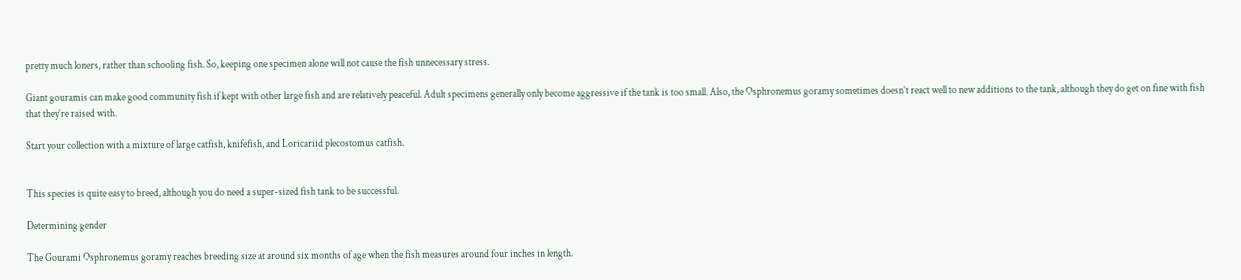pretty much loners, rather than schooling fish. So, keeping one specimen alone will not cause the fish unnecessary stress.

Giant gouramis can make good community fish if kept with other large fish and are relatively peaceful. Adult specimens generally only become aggressive if the tank is too small. Also, the Osphronemus goramy sometimes doesn’t react well to new additions to the tank, although they do get on fine with fish that they’re raised with.

Start your collection with a mixture of large catfish, knifefish, and Loricariid plecostomus catfish.


This species is quite easy to breed, although you do need a super-sized fish tank to be successful.

Determining gender

The Gourami Osphronemus goramy reaches breeding size at around six months of age when the fish measures around four inches in length.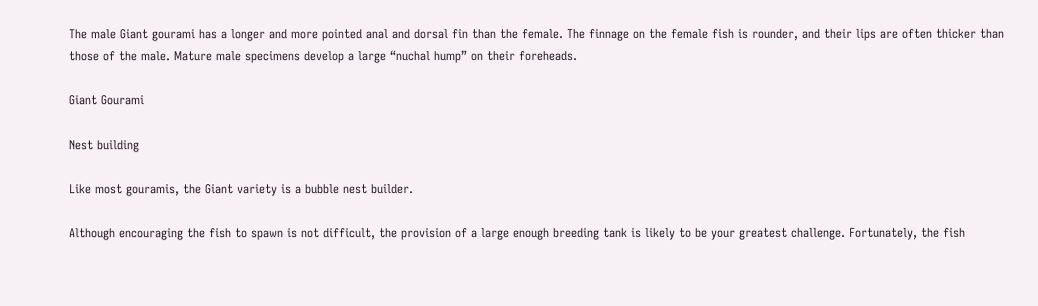The male Giant gourami has a longer and more pointed anal and dorsal fin than the female. The finnage on the female fish is rounder, and their lips are often thicker than those of the male. Mature male specimens develop a large “nuchal hump” on their foreheads.

Giant Gourami

Nest building

Like most gouramis, the Giant variety is a bubble nest builder.

Although encouraging the fish to spawn is not difficult, the provision of a large enough breeding tank is likely to be your greatest challenge. Fortunately, the fish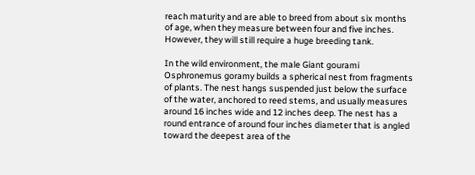reach maturity and are able to breed from about six months of age, when they measure between four and five inches. However, they will still require a huge breeding tank.

In the wild environment, the male Giant gourami Osphronemus goramy builds a spherical nest from fragments of plants. The nest hangs suspended just below the surface of the water, anchored to reed stems, and usually measures around 16 inches wide and 12 inches deep. The nest has a round entrance of around four inches diameter that is angled toward the deepest area of the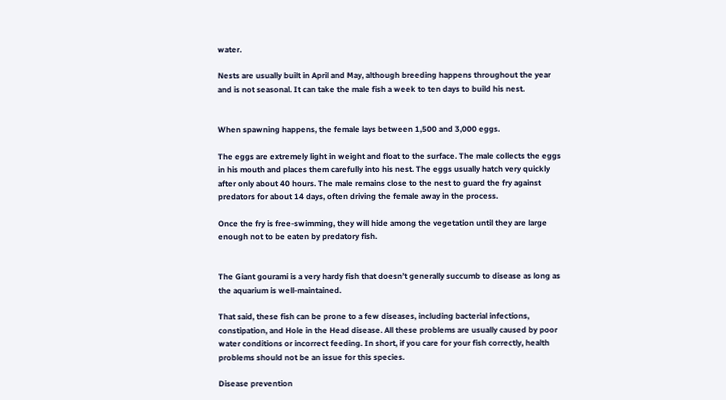water.

Nests are usually built in April and May, although breeding happens throughout the year and is not seasonal. It can take the male fish a week to ten days to build his nest.


When spawning happens, the female lays between 1,500 and 3,000 eggs.

The eggs are extremely light in weight and float to the surface. The male collects the eggs in his mouth and places them carefully into his nest. The eggs usually hatch very quickly after only about 40 hours. The male remains close to the nest to guard the fry against predators for about 14 days, often driving the female away in the process.

Once the fry is free-swimming, they will hide among the vegetation until they are large enough not to be eaten by predatory fish.


The Giant gourami is a very hardy fish that doesn’t generally succumb to disease as long as the aquarium is well-maintained.

That said, these fish can be prone to a few diseases, including bacterial infections, constipation, and Hole in the Head disease. All these problems are usually caused by poor water conditions or incorrect feeding. In short, if you care for your fish correctly, health problems should not be an issue for this species.

Disease prevention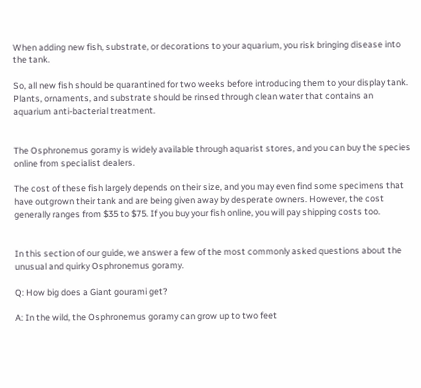When adding new fish, substrate, or decorations to your aquarium, you risk bringing disease into the tank.

So, all new fish should be quarantined for two weeks before introducing them to your display tank. Plants, ornaments, and substrate should be rinsed through clean water that contains an aquarium anti-bacterial treatment.


The Osphronemus goramy is widely available through aquarist stores, and you can buy the species online from specialist dealers.

The cost of these fish largely depends on their size, and you may even find some specimens that have outgrown their tank and are being given away by desperate owners. However, the cost generally ranges from $35 to $75. If you buy your fish online, you will pay shipping costs too.


In this section of our guide, we answer a few of the most commonly asked questions about the unusual and quirky Osphronemus goramy.

Q: How big does a Giant gourami get?

A: In the wild, the Osphronemus goramy can grow up to two feet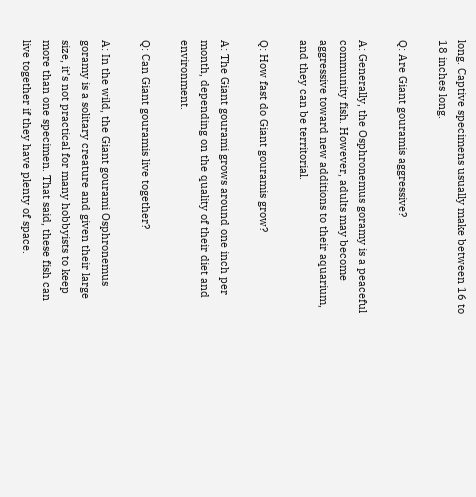long. Captive specimens usually make between 16 to 18 inches long.

Q: Are Giant gouramis aggressive?

A: Generally, the Osphronemus goramy is a peaceful community fish. However, adults may become aggressive toward new additions to their aquarium, and they can be territorial.

Q: How fast do Giant gouramis grow?

A: The Giant gourami grows around one inch per month, depending on the quality of their diet and environment.

Q: Can Giant gouramis live together?

A: In the wild, the Giant gourami Osphronemus goramy is a solitary creature and given their large size, it’s not practical for many hobbyists to keep more than one specimen. That said, these fish can live together if they have plenty of space.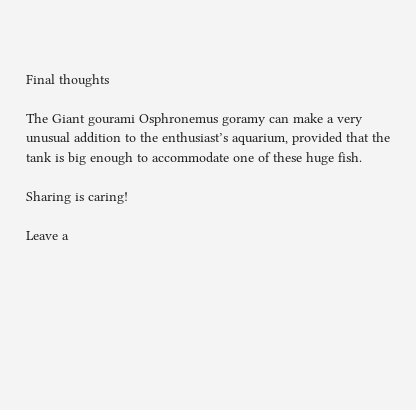Final thoughts

The Giant gourami Osphronemus goramy can make a very unusual addition to the enthusiast’s aquarium, provided that the tank is big enough to accommodate one of these huge fish.

Sharing is caring!

Leave a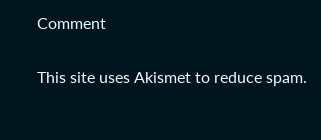Comment

This site uses Akismet to reduce spam.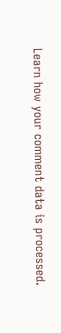Learn how your comment data is processed.